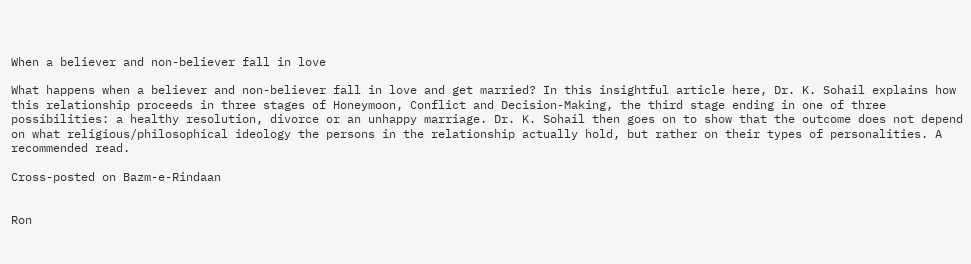When a believer and non-believer fall in love

What happens when a believer and non-believer fall in love and get married? In this insightful article here, Dr. K. Sohail explains how this relationship proceeds in three stages of Honeymoon, Conflict and Decision-Making, the third stage ending in one of three possibilities: a healthy resolution, divorce or an unhappy marriage. Dr. K. Sohail then goes on to show that the outcome does not depend on what religious/philosophical ideology the persons in the relationship actually hold, but rather on their types of personalities. A recommended read.

Cross-posted on Bazm-e-Rindaan


Ron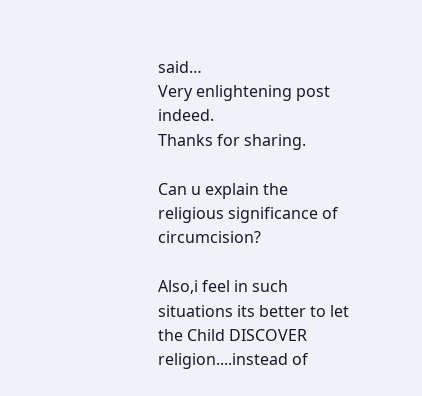said…
Very enlightening post indeed.
Thanks for sharing.

Can u explain the religious significance of circumcision?

Also,i feel in such situations its better to let the Child DISCOVER religion....instead of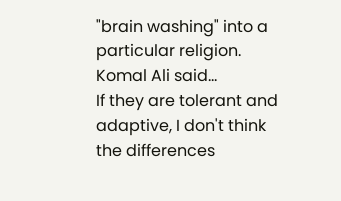"brain washing" into a particular religion.
Komal Ali said…
If they are tolerant and adaptive, I don't think the differences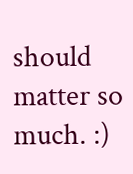should matter so much. :)